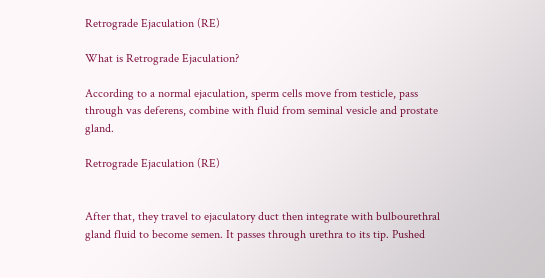Retrograde Ejaculation (RE)

What is Retrograde Ejaculation?

According to a normal ejaculation, sperm cells move from testicle, pass through vas deferens, combine with fluid from seminal vesicle and prostate gland.

Retrograde Ejaculation (RE)


After that, they travel to ejaculatory duct then integrate with bulbourethral gland fluid to become semen. It passes through urethra to its tip. Pushed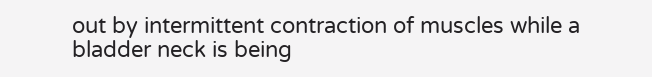out by intermittent contraction of muscles while a bladder neck is being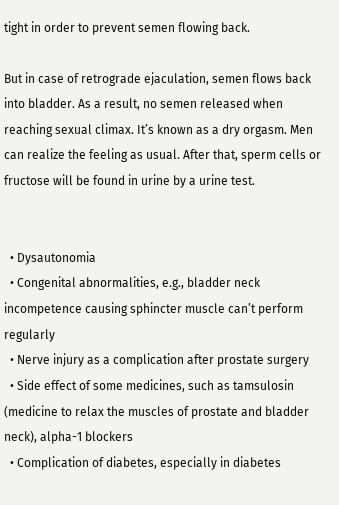tight in order to prevent semen flowing back.

But in case of retrograde ejaculation, semen flows back into bladder. As a result, no semen released when reaching sexual climax. It’s known as a dry orgasm. Men can realize the feeling as usual. After that, sperm cells or fructose will be found in urine by a urine test.


  • Dysautonomia
  • Congenital abnormalities, e.g., bladder neck incompetence causing sphincter muscle can’t perform regularly
  • Nerve injury as a complication after prostate surgery
  • Side effect of some medicines, such as tamsulosin (medicine to relax the muscles of prostate and bladder neck), alpha-1 blockers
  • Complication of diabetes, especially in diabetes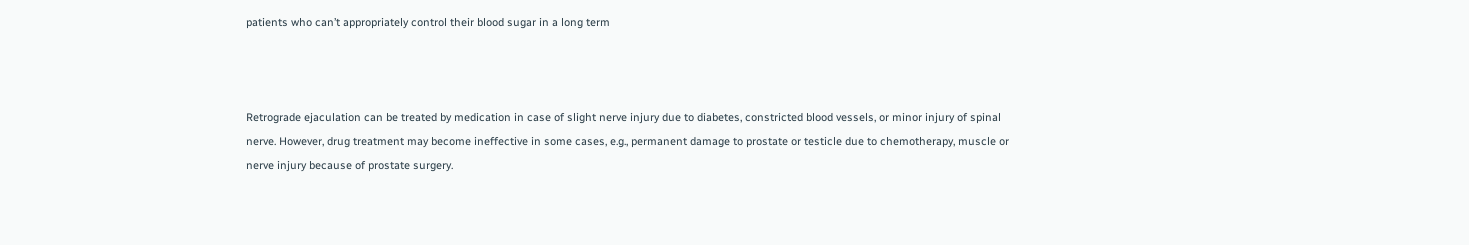patients who can’t appropriately control their blood sugar in a long term



Retrograde ejaculation can be treated by medication in case of slight nerve injury due to diabetes, constricted blood vessels, or minor injury of spinal nerve. However, drug treatment may become ineffective in some cases, e.g., permanent damage to prostate or testicle due to chemotherapy, muscle or nerve injury because of prostate surgery.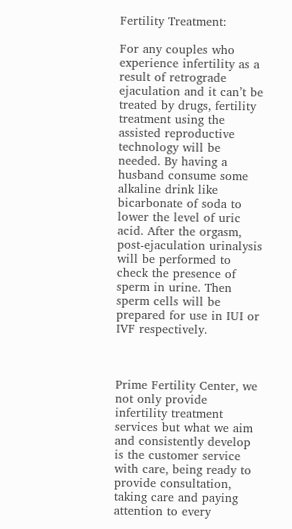Fertility Treatment:

For any couples who experience infertility as a result of retrograde ejaculation and it can’t be treated by drugs, fertility treatment using the assisted reproductive technology will be needed. By having a husband consume some alkaline drink like bicarbonate of soda to lower the level of uric acid. After the orgasm, post-ejaculation urinalysis will be performed to check the presence of sperm in urine. Then sperm cells will be prepared for use in IUI or IVF respectively.



Prime Fertility Center, we not only provide infertility treatment services but what we aim and consistently develop is the customer service with care, being ready to provide consultation, taking care and paying attention to every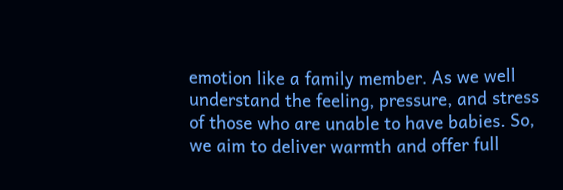emotion like a family member. As we well understand the feeling, pressure, and stress of those who are unable to have babies. So, we aim to deliver warmth and offer full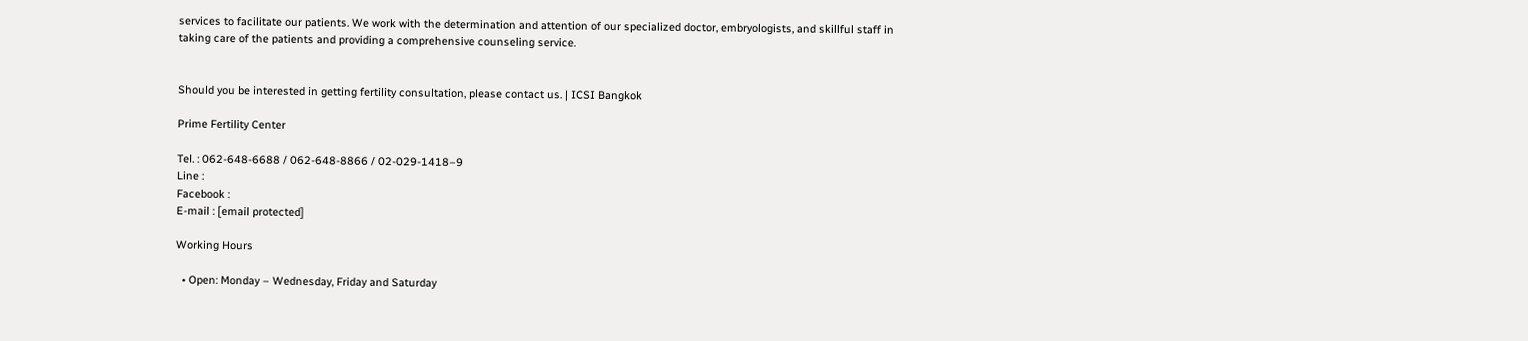services to facilitate our patients. We work with the determination and attention of our specialized doctor, embryologists, and skillful staff in taking care of the patients and providing a comprehensive counseling service.


Should you be interested in getting fertility consultation, please contact us. | ICSI Bangkok

Prime Fertility Center

Tel. : 062-648-6688 / 062-648-8866 / 02-029-1418–9
Line :
Facebook :
E-mail : [email protected]

Working Hours

  • Open: Monday – Wednesday, Friday and Saturday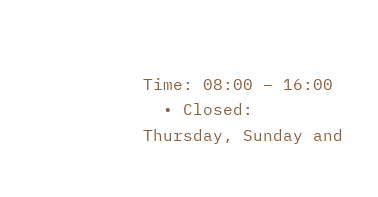Time: 08:00 – 16:00
  • Closed: Thursday, Sunday and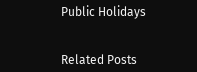Public Holidays


Related Posts